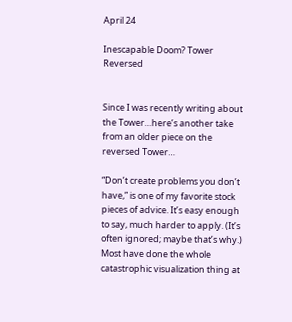April 24

Inescapable Doom? Tower Reversed


Since I was recently writing about the Tower…here’s another take from an older piece on the reversed Tower…

“Don’t create problems you don’t have,” is one of my favorite stock pieces of advice. It’s easy enough to say, much harder to apply. (It’s often ignored; maybe that’s why.) Most have done the whole catastrophic visualization thing at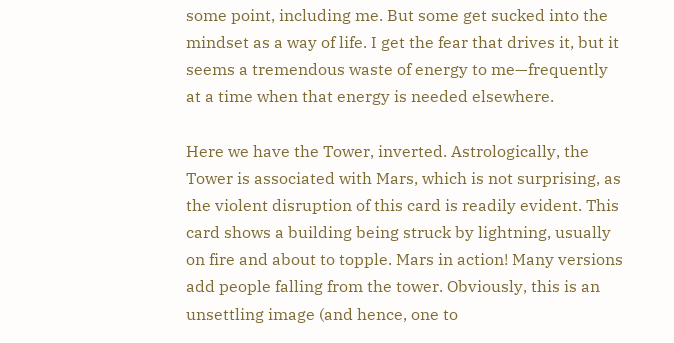some point, including me. But some get sucked into the mindset as a way of life. I get the fear that drives it, but it seems a tremendous waste of energy to me—frequently at a time when that energy is needed elsewhere.

Here we have the Tower, inverted. Astrologically, the Tower is associated with Mars, which is not surprising, as the violent disruption of this card is readily evident. This card shows a building being struck by lightning, usually on fire and about to topple. Mars in action! Many versions add people falling from the tower. Obviously, this is an unsettling image (and hence, one to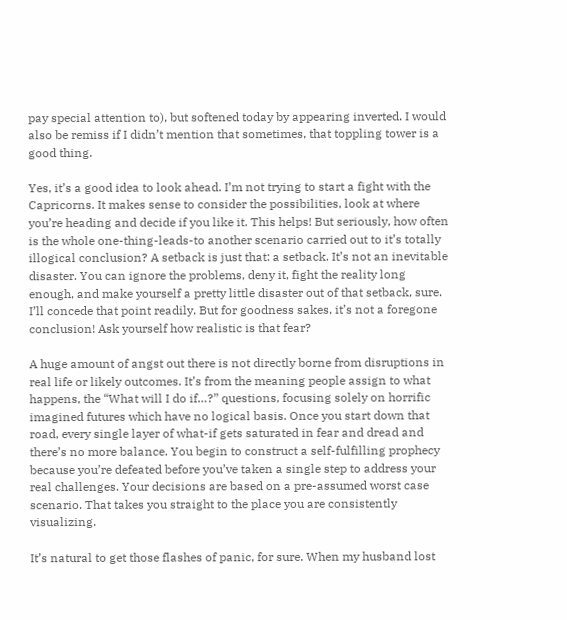pay special attention to), but softened today by appearing inverted. I would also be remiss if I didn’t mention that sometimes, that toppling tower is a good thing.

Yes, it’s a good idea to look ahead. I’m not trying to start a fight with the Capricorns. It makes sense to consider the possibilities, look at where you’re heading and decide if you like it. This helps! But seriously, how often is the whole one-thing-leads-to another scenario carried out to it’s totally illogical conclusion? A setback is just that: a setback. It’s not an inevitable disaster. You can ignore the problems, deny it, fight the reality long enough, and make yourself a pretty little disaster out of that setback, sure. I’ll concede that point readily. But for goodness sakes, it’s not a foregone conclusion! Ask yourself how realistic is that fear?

A huge amount of angst out there is not directly borne from disruptions in real life or likely outcomes. It’s from the meaning people assign to what happens, the “What will I do if…?” questions, focusing solely on horrific imagined futures which have no logical basis. Once you start down that road, every single layer of what-if gets saturated in fear and dread and there’s no more balance. You begin to construct a self-fulfilling prophecy because you’re defeated before you’ve taken a single step to address your real challenges. Your decisions are based on a pre-assumed worst case scenario. That takes you straight to the place you are consistently visualizing.

It’s natural to get those flashes of panic, for sure. When my husband lost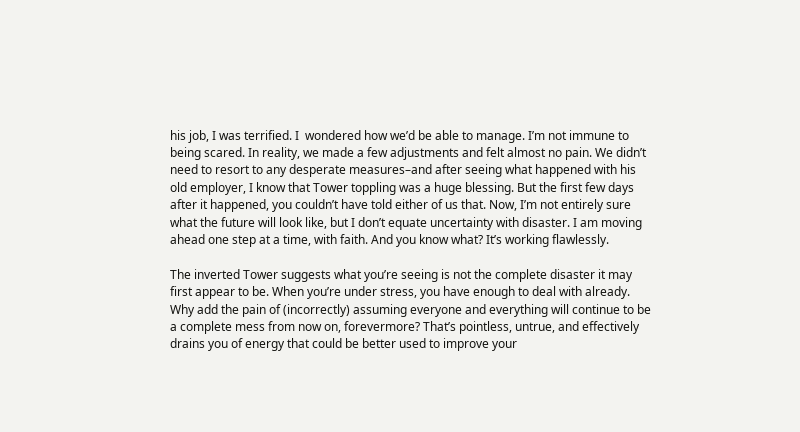his job, I was terrified. I  wondered how we’d be able to manage. I’m not immune to being scared. In reality, we made a few adjustments and felt almost no pain. We didn’t need to resort to any desperate measures–and after seeing what happened with his old employer, I know that Tower toppling was a huge blessing. But the first few days after it happened, you couldn’t have told either of us that. Now, I’m not entirely sure what the future will look like, but I don’t equate uncertainty with disaster. I am moving ahead one step at a time, with faith. And you know what? It’s working flawlessly.

The inverted Tower suggests what you’re seeing is not the complete disaster it may first appear to be. When you’re under stress, you have enough to deal with already. Why add the pain of (incorrectly) assuming everyone and everything will continue to be a complete mess from now on, forevermore? That’s pointless, untrue, and effectively drains you of energy that could be better used to improve your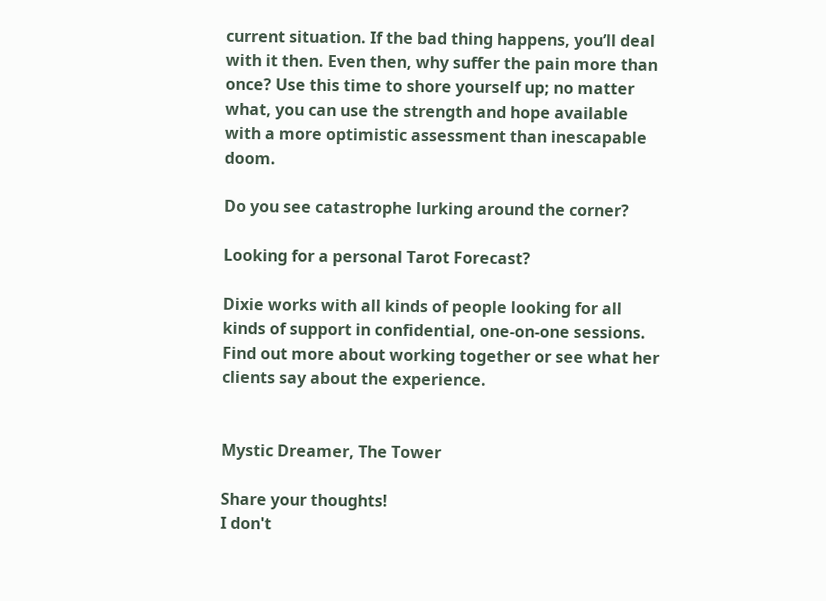current situation. If the bad thing happens, you’ll deal with it then. Even then, why suffer the pain more than once? Use this time to shore yourself up; no matter what, you can use the strength and hope available with a more optimistic assessment than inescapable doom.

Do you see catastrophe lurking around the corner?

Looking for a personal Tarot Forecast?

Dixie works with all kinds of people looking for all kinds of support in confidential, one-on-one sessions.  Find out more about working together or see what her clients say about the experience.


Mystic Dreamer, The Tower

Share your thoughts!
I don't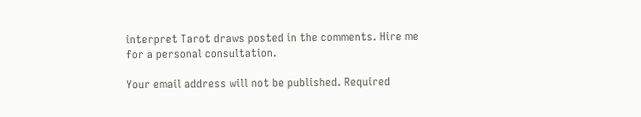interpret Tarot draws posted in the comments. Hire me for a personal consultation.

Your email address will not be published. Required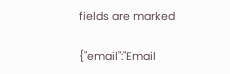fields are marked

{"email":"Email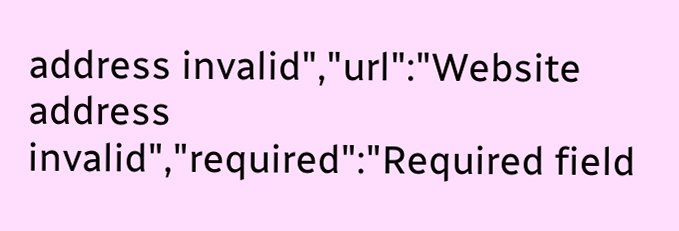address invalid","url":"Website address invalid","required":"Required field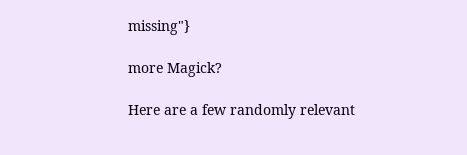missing"}

more Magick?

Here are a few randomly relevant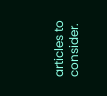articles to consider.